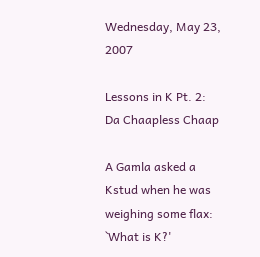Wednesday, May 23, 2007

Lessons in K Pt. 2: Da Chaapless Chaap

A Gamla asked a Kstud when he was weighing some flax: `What is K?'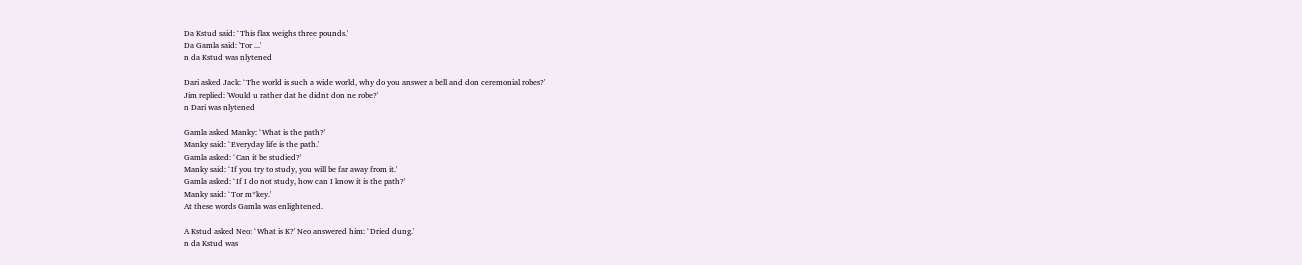Da Kstud said: `This flax weighs three pounds.'
Da Gamla said: 'Tor ...'
n da Kstud was nlytened

Dari asked Jack: `The world is such a wide world, why do you answer a bell and don ceremonial robes?'
Jim replied: 'Would u rather dat he didnt don ne robe?'
n Dari was nlytened

Gamla asked Manky: `What is the path?'
Manky said: `Everyday life is the path.'
Gamla asked: `Can it be studied?'
Manky said: `If you try to study, you will be far away from it.'
Gamla asked: `If I do not study, how can I know it is the path?'
Manky said: `Tor m*key.'
At these words Gamla was enlightened.

A Kstud asked Neo: `What is K?' Neo answered him: `Dried dung.'
n da Kstud was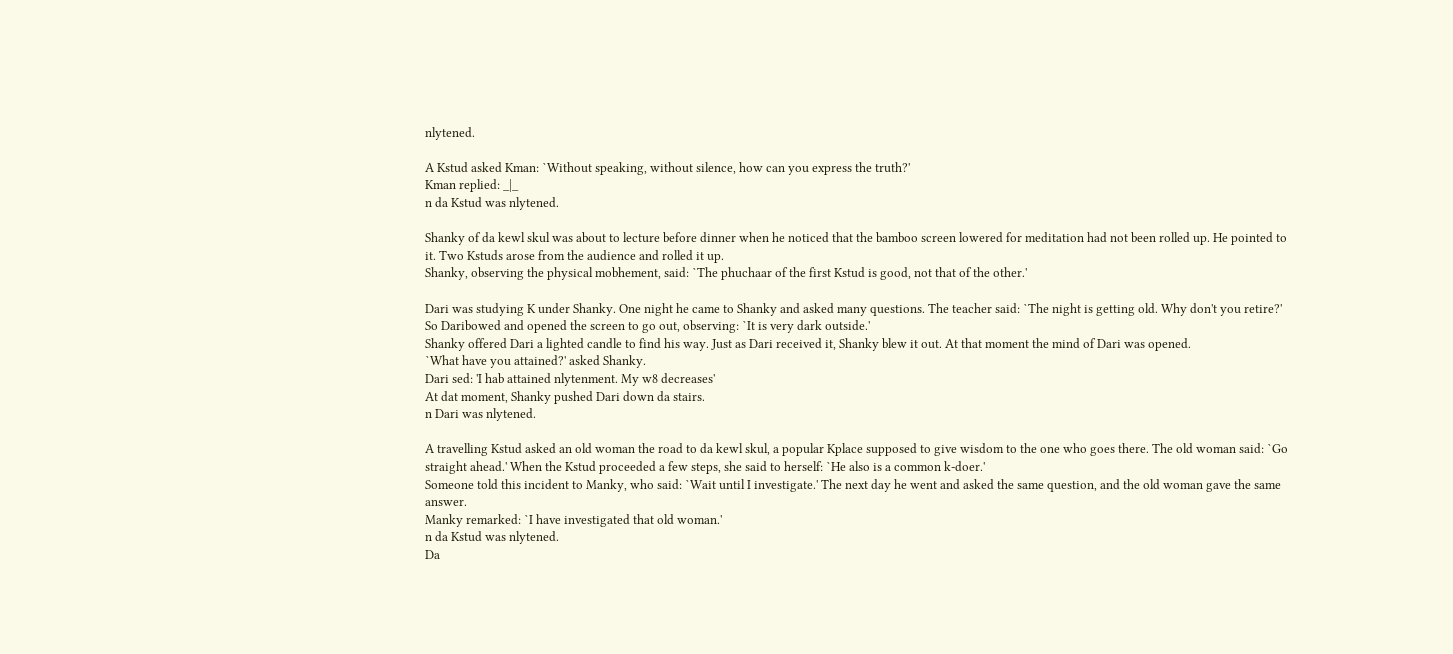nlytened.

A Kstud asked Kman: `Without speaking, without silence, how can you express the truth?'
Kman replied: _|_
n da Kstud was nlytened.

Shanky of da kewl skul was about to lecture before dinner when he noticed that the bamboo screen lowered for meditation had not been rolled up. He pointed to it. Two Kstuds arose from the audience and rolled it up.
Shanky, observing the physical mobhement, said: `The phuchaar of the first Kstud is good, not that of the other.'

Dari was studying K under Shanky. One night he came to Shanky and asked many questions. The teacher said: `The night is getting old. Why don't you retire?'
So Daribowed and opened the screen to go out, observing: `It is very dark outside.'
Shanky offered Dari a lighted candle to find his way. Just as Dari received it, Shanky blew it out. At that moment the mind of Dari was opened.
`What have you attained?' asked Shanky.
Dari sed: 'I hab attained nlytenment. My w8 decreases'
At dat moment, Shanky pushed Dari down da stairs.
n Dari was nlytened.

A travelling Kstud asked an old woman the road to da kewl skul, a popular Kplace supposed to give wisdom to the one who goes there. The old woman said: `Go straight ahead.' When the Kstud proceeded a few steps, she said to herself: `He also is a common k-doer.'
Someone told this incident to Manky, who said: `Wait until I investigate.' The next day he went and asked the same question, and the old woman gave the same answer.
Manky remarked: `I have investigated that old woman.'
n da Kstud was nlytened.
Da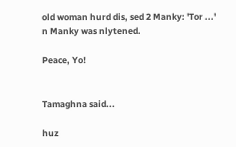old woman hurd dis, sed 2 Manky: 'Tor ...'
n Manky was nlytened.

Peace, Yo!


Tamaghna said...

huz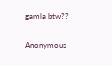gamla btw??

Anonymous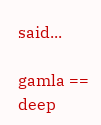said...

gamla == deep